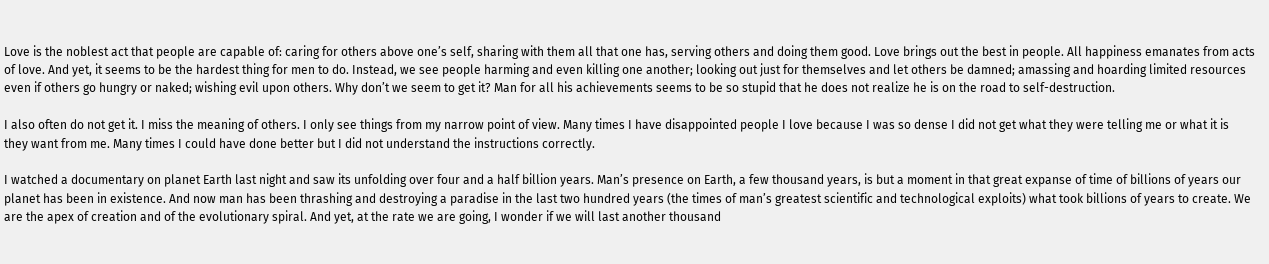Love is the noblest act that people are capable of: caring for others above one’s self, sharing with them all that one has, serving others and doing them good. Love brings out the best in people. All happiness emanates from acts of love. And yet, it seems to be the hardest thing for men to do. Instead, we see people harming and even killing one another; looking out just for themselves and let others be damned; amassing and hoarding limited resources even if others go hungry or naked; wishing evil upon others. Why don’t we seem to get it? Man for all his achievements seems to be so stupid that he does not realize he is on the road to self-destruction.

I also often do not get it. I miss the meaning of others. I only see things from my narrow point of view. Many times I have disappointed people I love because I was so dense I did not get what they were telling me or what it is they want from me. Many times I could have done better but I did not understand the instructions correctly.

I watched a documentary on planet Earth last night and saw its unfolding over four and a half billion years. Man’s presence on Earth, a few thousand years, is but a moment in that great expanse of time of billions of years our planet has been in existence. And now man has been thrashing and destroying a paradise in the last two hundred years (the times of man’s greatest scientific and technological exploits) what took billions of years to create. We are the apex of creation and of the evolutionary spiral. And yet, at the rate we are going, I wonder if we will last another thousand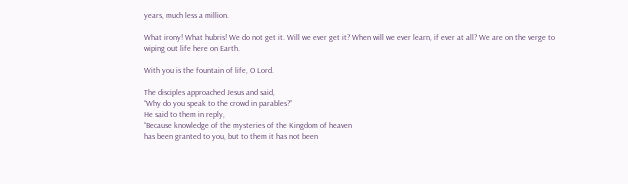years, much less a million.

What irony! What hubris! We do not get it. Will we ever get it? When will we ever learn, if ever at all? We are on the verge to wiping out life here on Earth.

With you is the fountain of life, O Lord.

The disciples approached Jesus and said,
“Why do you speak to the crowd in parables?”
He said to them in reply,
“Because knowledge of the mysteries of the Kingdom of heaven
has been granted to you, but to them it has not been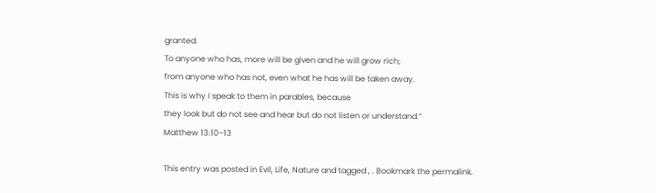granted.
To anyone who has, more will be given and he will grow rich;
from anyone who has not, even what he has will be taken away.
This is why I speak to them in parables, because
they look but do not see and hear but do not listen or understand.”
Matthew 13:10–13

This entry was posted in Evil, Life, Nature and tagged , . Bookmark the permalink.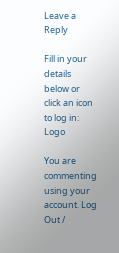Leave a Reply

Fill in your details below or click an icon to log in: Logo

You are commenting using your account. Log Out /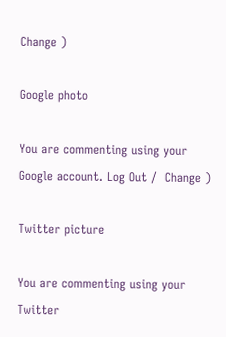Change )

Google photo

You are commenting using your Google account. Log Out /  Change )

Twitter picture

You are commenting using your Twitter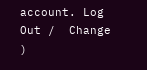account. Log Out /  Change )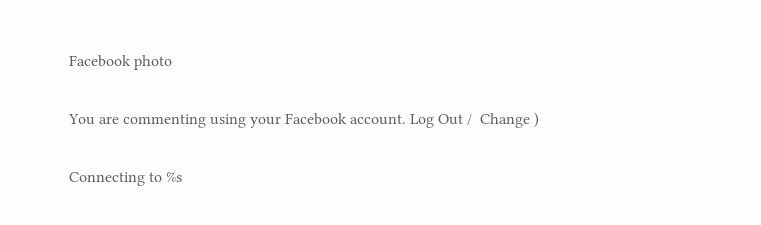Facebook photo

You are commenting using your Facebook account. Log Out /  Change )

Connecting to %s